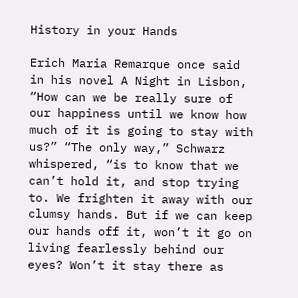History in your Hands

Erich Maria Remarque once said in his novel A Night in Lisbon, “How can we be really sure of our happiness until we know how much of it is going to stay with us?” “The only way,” Schwarz whispered, “is to know that we can’t hold it, and stop trying to. We frighten it away with our clumsy hands. But if we can keep our hands off it, won’t it go on living fearlessly behind our eyes? Won’t it stay there as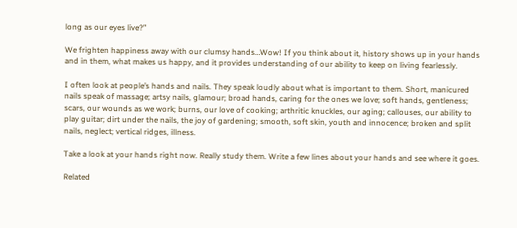long as our eyes live?”

We frighten happiness away with our clumsy hands…Wow! If you think about it, history shows up in your hands and in them, what makes us happy, and it provides understanding of our ability to keep on living fearlessly.

I often look at people’s hands and nails. They speak loudly about what is important to them. Short, manicured nails speak of massage; artsy nails, glamour; broad hands, caring for the ones we love; soft hands, gentleness; scars, our wounds as we work; burns, our love of cooking; arthritic knuckles, our aging; callouses, our ability to play guitar; dirt under the nails, the joy of gardening; smooth, soft skin, youth and innocence; broken and split nails, neglect; vertical ridges, illness.

Take a look at your hands right now. Really study them. Write a few lines about your hands and see where it goes.

Related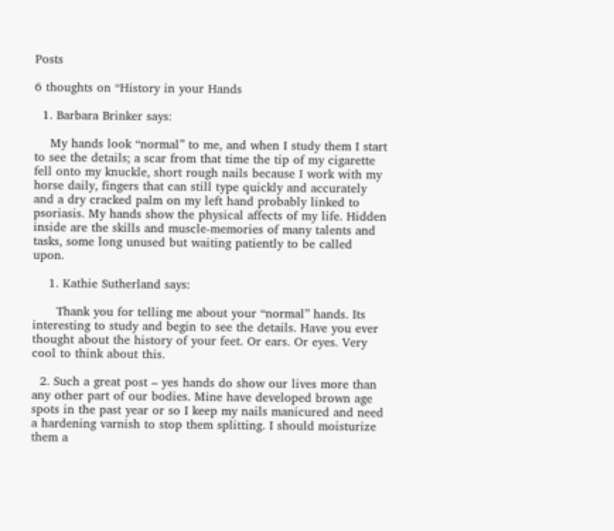Posts

6 thoughts on “History in your Hands

  1. Barbara Brinker says:

    My hands look “normal” to me, and when I study them I start to see the details; a scar from that time the tip of my cigarette fell onto my knuckle, short rough nails because I work with my horse daily, fingers that can still type quickly and accurately and a dry cracked palm on my left hand probably linked to psoriasis. My hands show the physical affects of my life. Hidden inside are the skills and muscle-memories of many talents and tasks, some long unused but waiting patiently to be called upon.

    1. Kathie Sutherland says:

      Thank you for telling me about your “normal” hands. Its interesting to study and begin to see the details. Have you ever thought about the history of your feet. Or ears. Or eyes. Very cool to think about this.

  2. Such a great post – yes hands do show our lives more than any other part of our bodies. Mine have developed brown age spots in the past year or so I keep my nails manicured and need a hardening varnish to stop them splitting. I should moisturize them a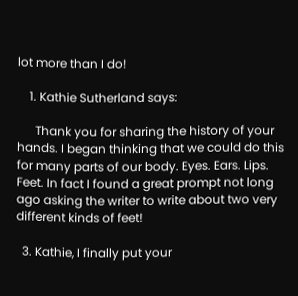lot more than I do!

    1. Kathie Sutherland says:

      Thank you for sharing the history of your hands. I began thinking that we could do this for many parts of our body. Eyes. Ears. Lips. Feet. In fact I found a great prompt not long ago asking the writer to write about two very different kinds of feet!

  3. Kathie, I finally put your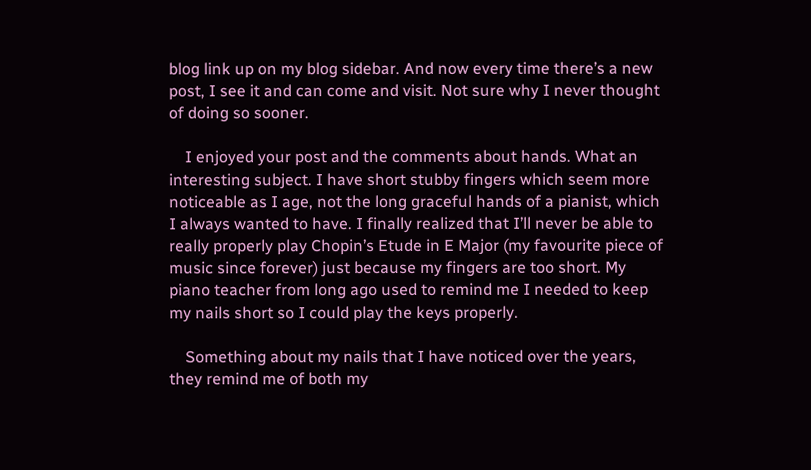blog link up on my blog sidebar. And now every time there’s a new post, I see it and can come and visit. Not sure why I never thought of doing so sooner.

    I enjoyed your post and the comments about hands. What an interesting subject. I have short stubby fingers which seem more noticeable as I age, not the long graceful hands of a pianist, which I always wanted to have. I finally realized that I’ll never be able to really properly play Chopin’s Etude in E Major (my favourite piece of music since forever) just because my fingers are too short. My piano teacher from long ago used to remind me I needed to keep my nails short so I could play the keys properly.

    Something about my nails that I have noticed over the years, they remind me of both my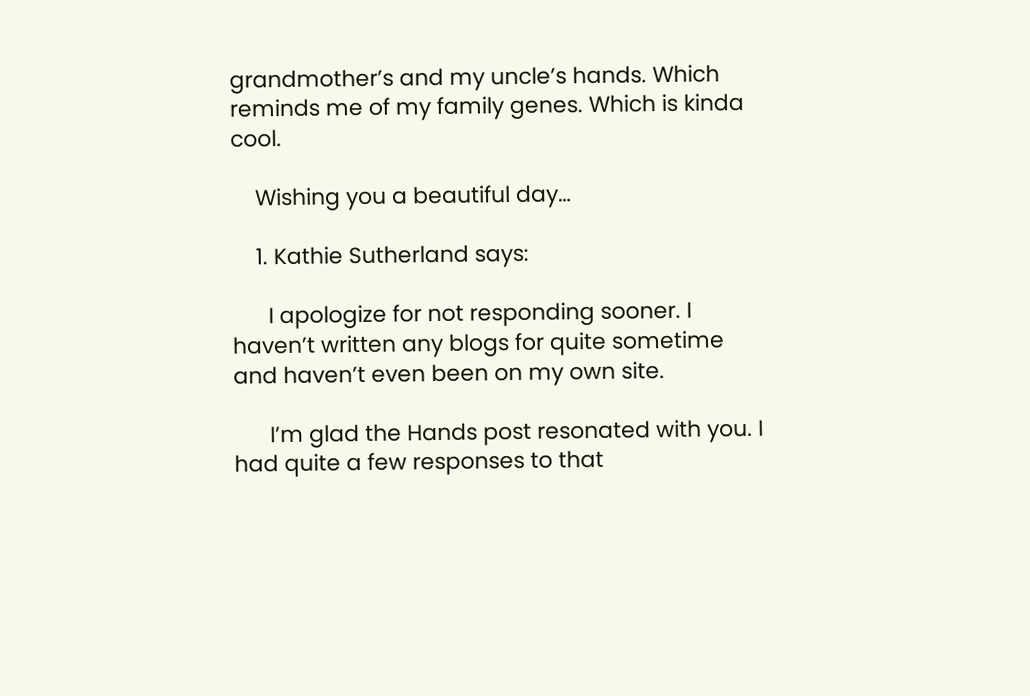grandmother’s and my uncle’s hands. Which reminds me of my family genes. Which is kinda cool.

    Wishing you a beautiful day…

    1. Kathie Sutherland says:

      I apologize for not responding sooner. I haven’t written any blogs for quite sometime and haven’t even been on my own site.

      I’m glad the Hands post resonated with you. I had quite a few responses to that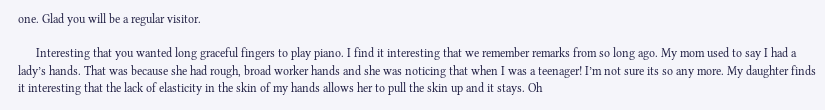one. Glad you will be a regular visitor.

      Interesting that you wanted long graceful fingers to play piano. I find it interesting that we remember remarks from so long ago. My mom used to say I had a lady’s hands. That was because she had rough, broad worker hands and she was noticing that when I was a teenager! I’m not sure its so any more. My daughter finds it interesting that the lack of elasticity in the skin of my hands allows her to pull the skin up and it stays. Oh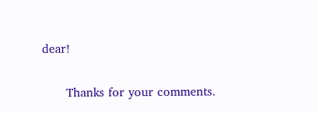dear!

      Thanks for your comments.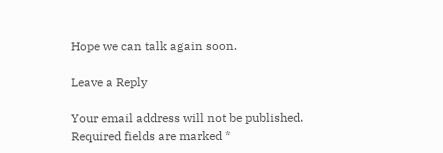Hope we can talk again soon.

Leave a Reply

Your email address will not be published. Required fields are marked *